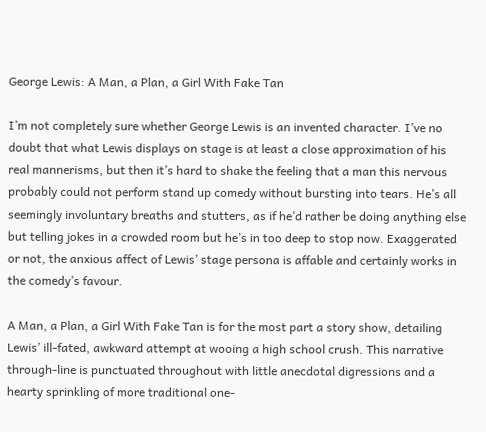George Lewis: A Man, a Plan, a Girl With Fake Tan

I’m not completely sure whether George Lewis is an invented character. I’ve no doubt that what Lewis displays on stage is at least a close approximation of his real mannerisms, but then it’s hard to shake the feeling that a man this nervous probably could not perform stand up comedy without bursting into tears. He’s all seemingly involuntary breaths and stutters, as if he’d rather be doing anything else but telling jokes in a crowded room but he’s in too deep to stop now. Exaggerated or not, the anxious affect of Lewis’ stage persona is affable and certainly works in the comedy’s favour.

A Man, a Plan, a Girl With Fake Tan is for the most part a story show, detailing Lewis’ ill-fated, awkward attempt at wooing a high school crush. This narrative through-line is punctuated throughout with little anecdotal digressions and a hearty sprinkling of more traditional one-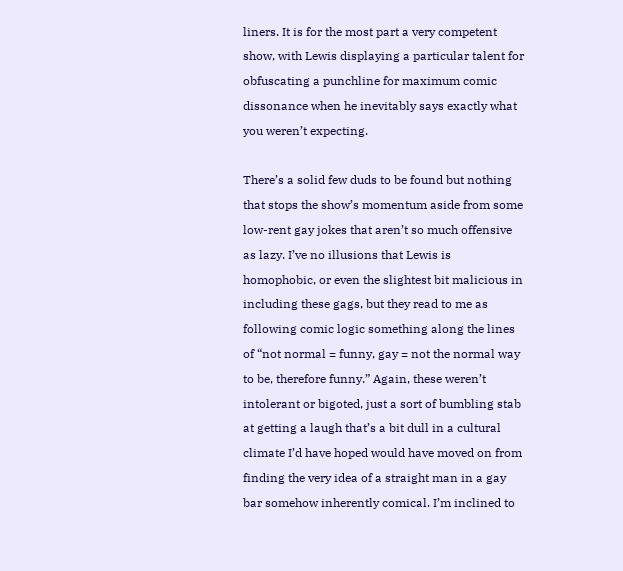liners. It is for the most part a very competent show, with Lewis displaying a particular talent for obfuscating a punchline for maximum comic dissonance when he inevitably says exactly what you weren’t expecting.

There’s a solid few duds to be found but nothing that stops the show’s momentum aside from some low-rent gay jokes that aren’t so much offensive as lazy. I’ve no illusions that Lewis is homophobic, or even the slightest bit malicious in including these gags, but they read to me as following comic logic something along the lines of “not normal = funny, gay = not the normal way to be, therefore funny.” Again, these weren’t intolerant or bigoted, just a sort of bumbling stab at getting a laugh that’s a bit dull in a cultural climate I’d have hoped would have moved on from finding the very idea of a straight man in a gay bar somehow inherently comical. I’m inclined to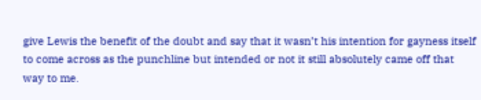give Lewis the benefit of the doubt and say that it wasn’t his intention for gayness itself to come across as the punchline but intended or not it still absolutely came off that way to me.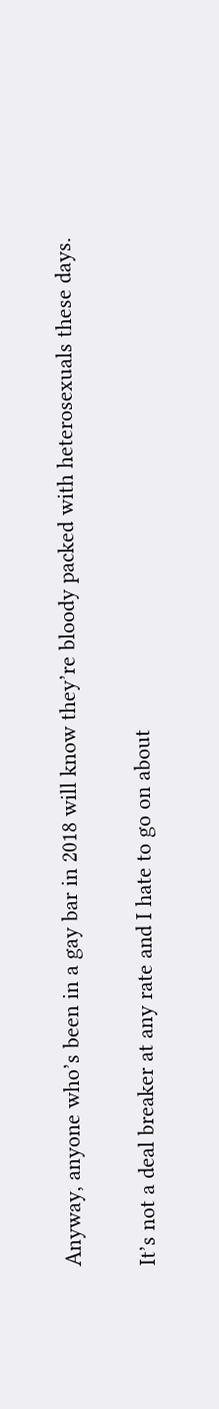Anyway, anyone who’s been in a gay bar in 2018 will know they’re bloody packed with heterosexuals these days.

It’s not a deal breaker at any rate and I hate to go on about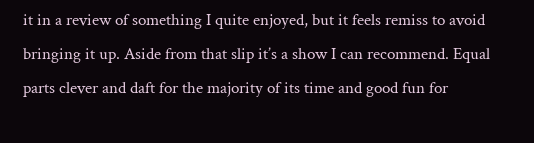it in a review of something I quite enjoyed, but it feels remiss to avoid bringing it up. Aside from that slip it’s a show I can recommend. Equal parts clever and daft for the majority of its time and good fun for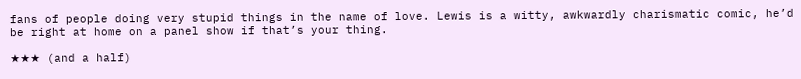fans of people doing very stupid things in the name of love. Lewis is a witty, awkwardly charismatic comic, he’d be right at home on a panel show if that’s your thing.

★★★ (and a half)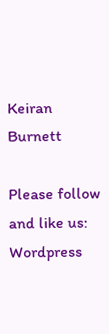Keiran Burnett

Please follow and like us:
Wordpress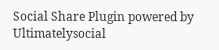Social Share Plugin powered by Ultimatelysocial